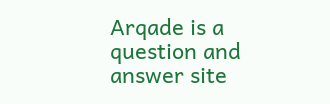Arqade is a question and answer site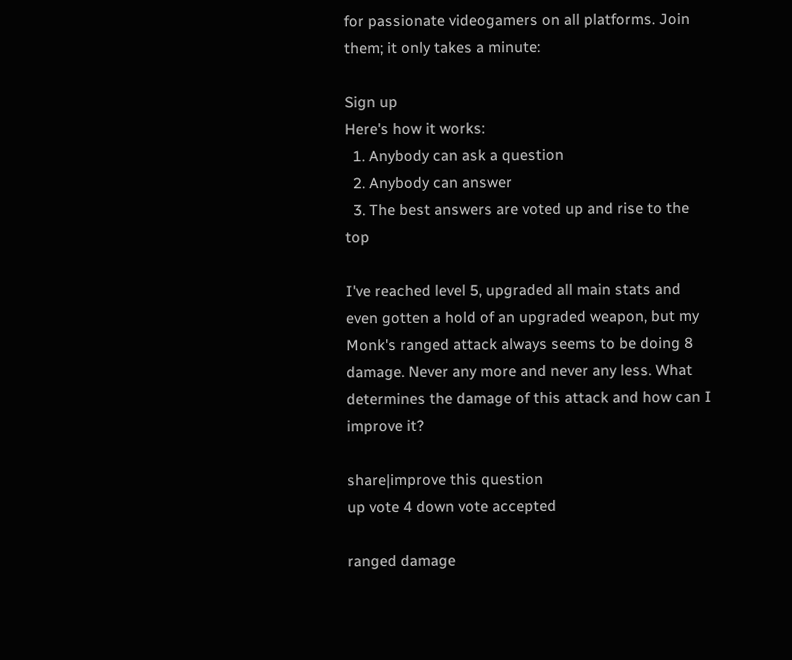for passionate videogamers on all platforms. Join them; it only takes a minute:

Sign up
Here's how it works:
  1. Anybody can ask a question
  2. Anybody can answer
  3. The best answers are voted up and rise to the top

I've reached level 5, upgraded all main stats and even gotten a hold of an upgraded weapon, but my Monk's ranged attack always seems to be doing 8 damage. Never any more and never any less. What determines the damage of this attack and how can I improve it?

share|improve this question
up vote 4 down vote accepted

ranged damage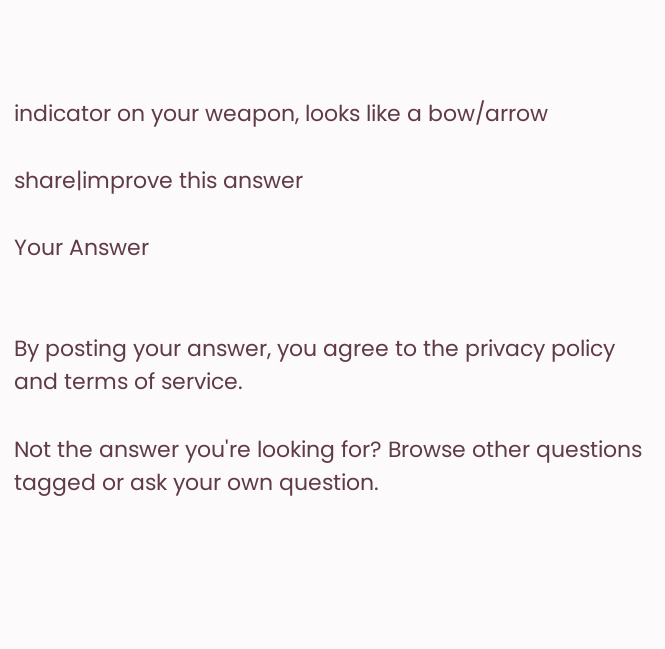indicator on your weapon, looks like a bow/arrow

share|improve this answer

Your Answer


By posting your answer, you agree to the privacy policy and terms of service.

Not the answer you're looking for? Browse other questions tagged or ask your own question.